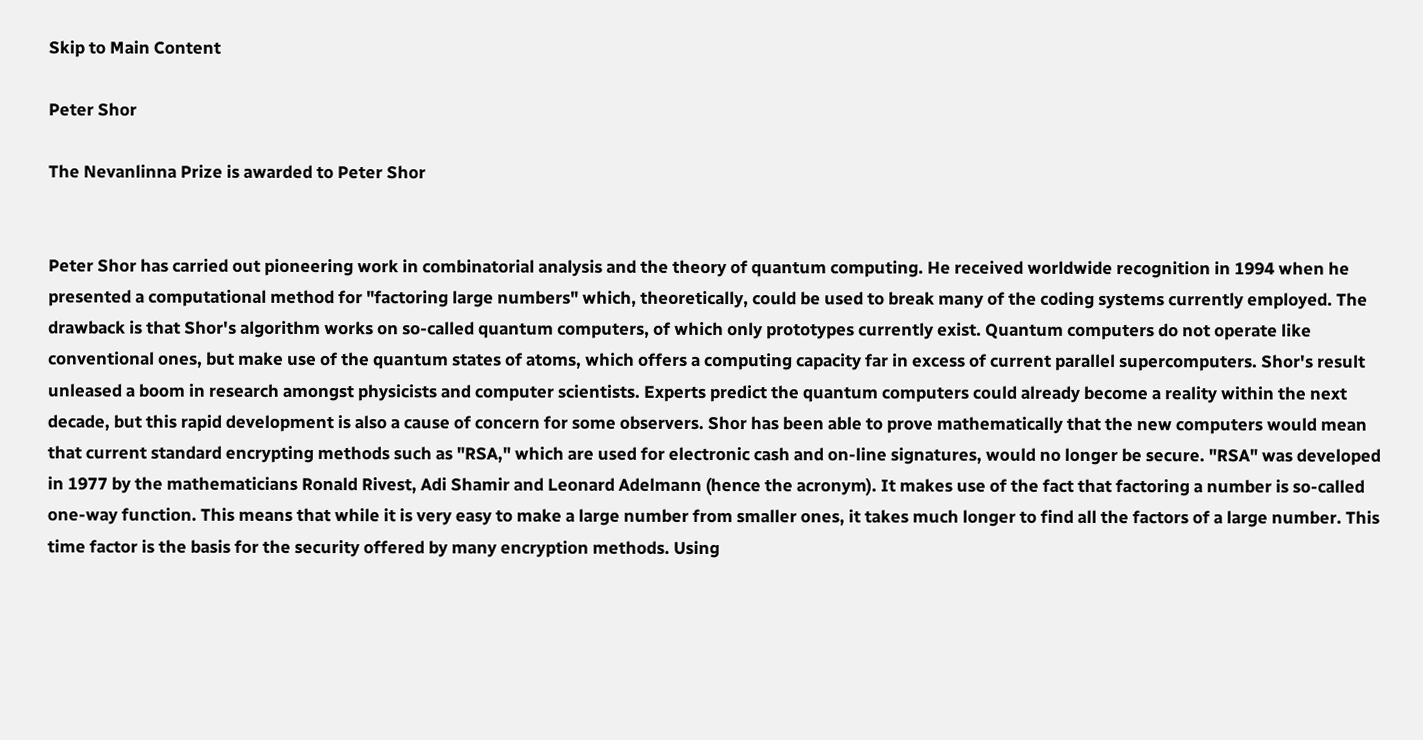Skip to Main Content

Peter Shor

The Nevanlinna Prize is awarded to Peter Shor


Peter Shor has carried out pioneering work in combinatorial analysis and the theory of quantum computing. He received worldwide recognition in 1994 when he presented a computational method for "factoring large numbers" which, theoretically, could be used to break many of the coding systems currently employed. The drawback is that Shor's algorithm works on so-called quantum computers, of which only prototypes currently exist. Quantum computers do not operate like conventional ones, but make use of the quantum states of atoms, which offers a computing capacity far in excess of current parallel supercomputers. Shor's result unleased a boom in research amongst physicists and computer scientists. Experts predict the quantum computers could already become a reality within the next decade, but this rapid development is also a cause of concern for some observers. Shor has been able to prove mathematically that the new computers would mean that current standard encrypting methods such as "RSA," which are used for electronic cash and on-line signatures, would no longer be secure. "RSA" was developed in 1977 by the mathematicians Ronald Rivest, Adi Shamir and Leonard Adelmann (hence the acronym). It makes use of the fact that factoring a number is so-called one-way function. This means that while it is very easy to make a large number from smaller ones, it takes much longer to find all the factors of a large number. This time factor is the basis for the security offered by many encryption methods. Using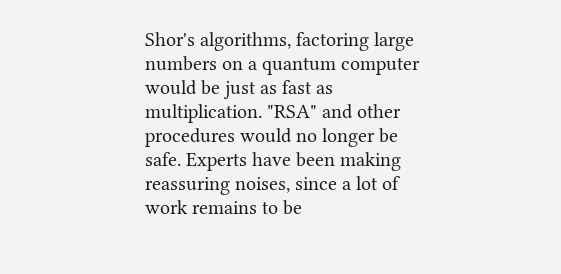Shor's algorithms, factoring large numbers on a quantum computer would be just as fast as multiplication. "RSA" and other procedures would no longer be safe. Experts have been making reassuring noises, since a lot of work remains to be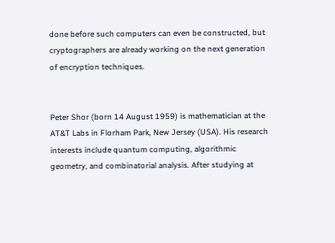done before such computers can even be constructed, but cryptographers are already working on the next generation of encryption techniques.


Peter Shor (born 14 August 1959) is mathematician at the AT&T Labs in Florham Park, New Jersey (USA). His research interests include quantum computing, algorithmic geometry, and combinatorial analysis. After studying at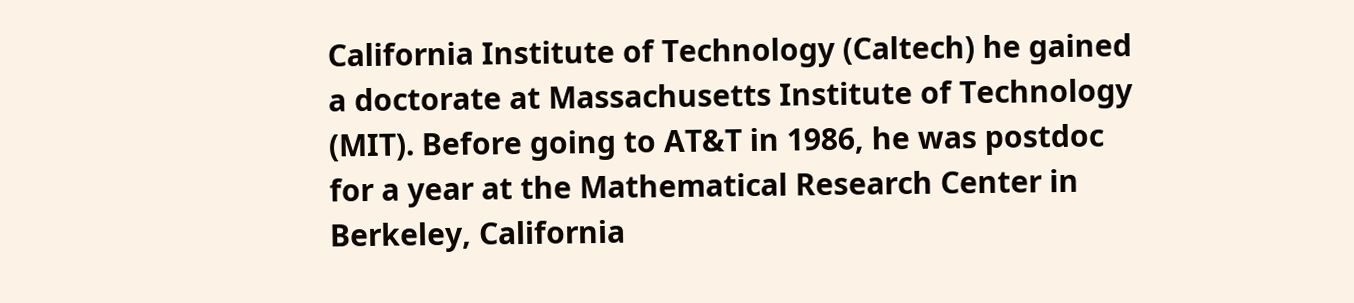California Institute of Technology (Caltech) he gained a doctorate at Massachusetts Institute of Technology (MIT). Before going to AT&T in 1986, he was postdoc for a year at the Mathematical Research Center in Berkeley, California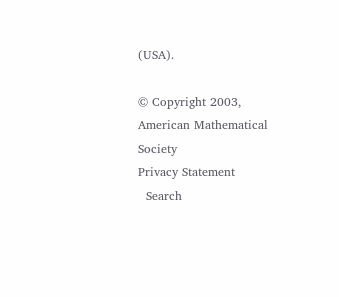(USA).

© Copyright 2003, American Mathematical Society
Privacy Statement
  Search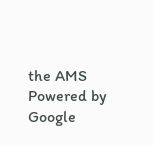the AMS     Powered by Google